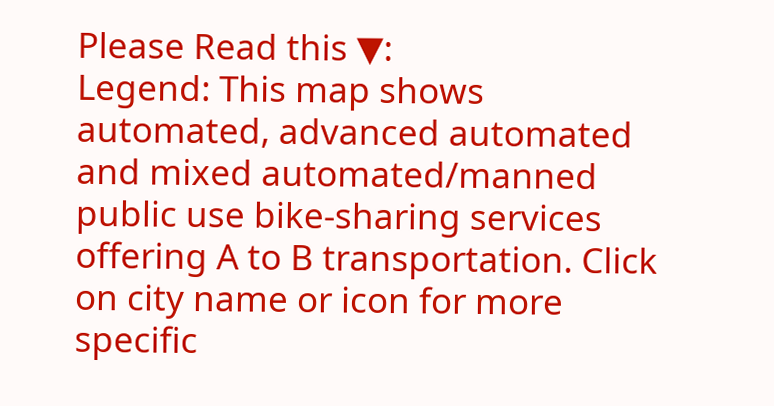Please Read this ▼:
Legend: This map shows automated, advanced automated and mixed automated/manned public use bike-sharing services offering A to B transportation. Click on city name or icon for more specific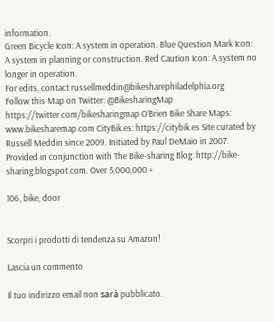information.
Green Bicycle Icon: A system in operation. Blue Question Mark Icon: A system in planning or construction. Red Caution Icon: A system no longer in operation.
For edits, contact russellmeddin@bikesharephiladelphia.org
Follow this Map on Twitter: @BikesharingMap https://twitter.com/bikesharingmap O’Brien Bike Share Maps: www.bikesharemap.com CityBik.es: https://citybik.es Site curated by Russell Meddin since 2009. Initiated by Paul DeMaio in 2007. Provided in conjunction with The Bike-sharing Blog: http://bike-sharing.blogspot.com. Over 5,000,000 +

106, bike, door


Scorpri i prodotti di tendenza su Amazon!

Lascia un commento

Il tuo indirizzo email non sarà pubblicato.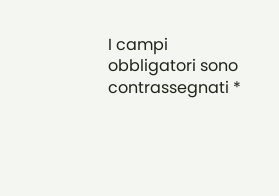I campi obbligatori sono contrassegnati *